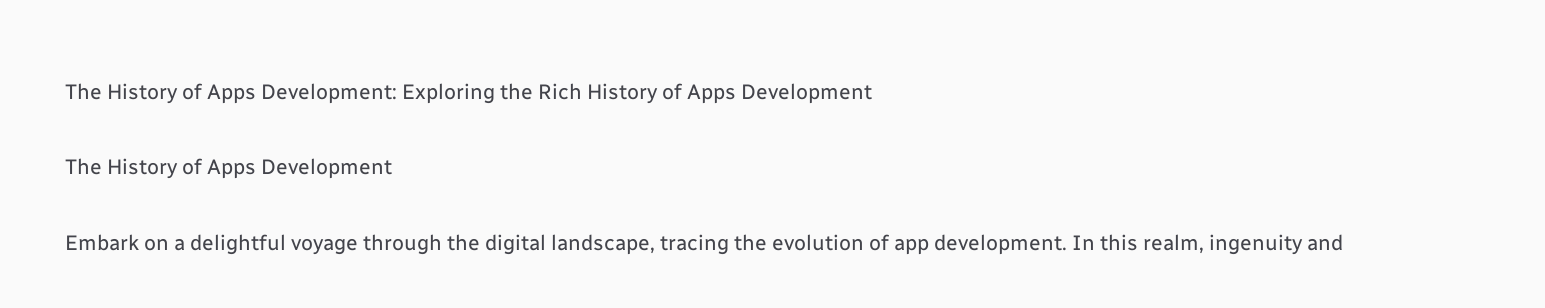The History of Apps Development: Exploring the Rich History of Apps Development

The History of Apps Development

Embark on a delightful voyage through the digital landscape, tracing the evolution of app development. In this realm, ingenuity and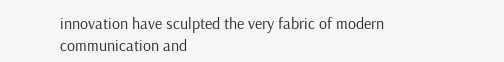innovation have sculpted the very fabric of modern communication and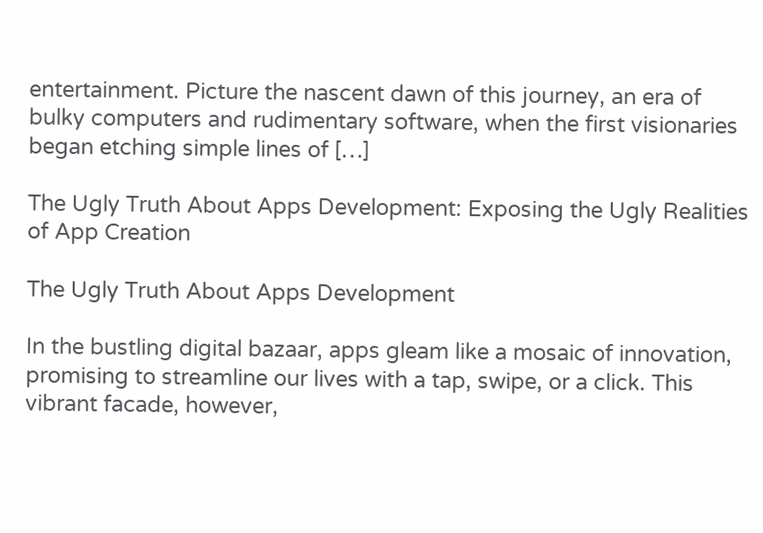entertainment. Picture the nascent dawn of this journey, an era of bulky computers and rudimentary software, when the first visionaries began etching simple lines of […]

The Ugly Truth About Apps Development: Exposing the Ugly Realities of App Creation

The Ugly Truth About Apps Development

In the bustling digital bazaar, apps gleam like a mosaic of innovation, promising to streamline our lives with a tap, swipe, or a click. This vibrant facade, however,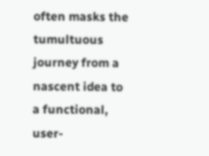often masks the tumultuous journey from a nascent idea to a functional, user-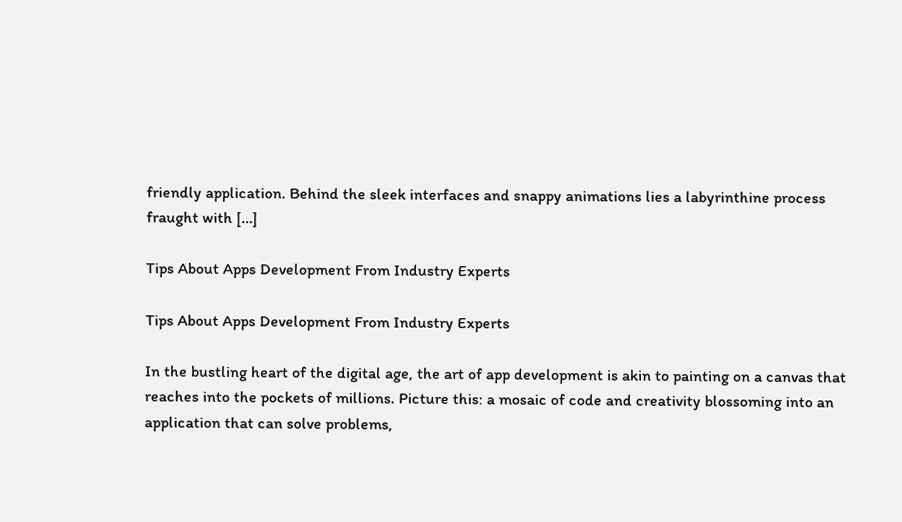friendly application. Behind the sleek interfaces and snappy animations lies a labyrinthine process fraught with […]

Tips About Apps Development From Industry Experts

Tips About Apps Development From Industry Experts

In the bustling heart of the digital age, the art of app development is akin to painting on a canvas that reaches into the pockets of millions. Picture this: a mosaic of code and creativity blossoming into an application that can solve problems,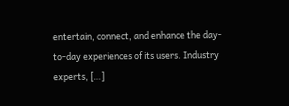entertain, connect, and enhance the day-to-day experiences of its users. Industry experts, […]